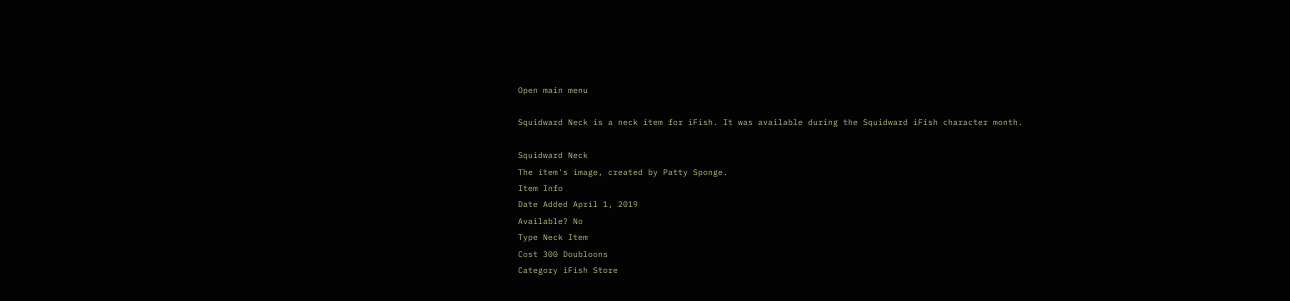Open main menu

Squidward Neck is a neck item for iFish. It was available during the Squidward iFish character month.

Squidward Neck
The item's image, created by Patty Sponge.
Item Info
Date Added April 1, 2019
Available? No
Type Neck Item
Cost 300 Doubloons
Category iFish Store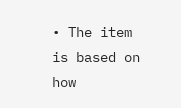• The item is based on how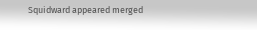Squidward appeared merged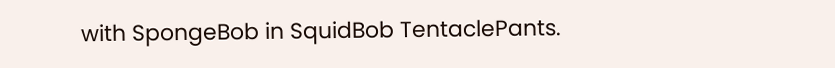with SpongeBob in SquidBob TentaclePants.